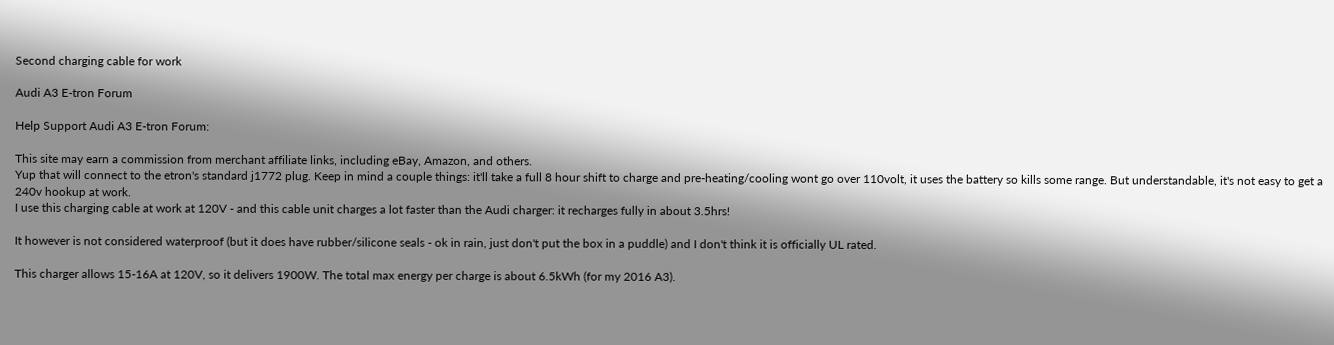Second charging cable for work

Audi A3 E-tron Forum

Help Support Audi A3 E-tron Forum:

This site may earn a commission from merchant affiliate links, including eBay, Amazon, and others.
Yup that will connect to the etron's standard j1772 plug. Keep in mind a couple things: it'll take a full 8 hour shift to charge and pre-heating/cooling wont go over 110volt, it uses the battery so kills some range. But understandable, it's not easy to get a 240v hookup at work.
I use this charging cable at work at 120V - and this cable unit charges a lot faster than the Audi charger: it recharges fully in about 3.5hrs!

It however is not considered waterproof (but it does have rubber/silicone seals - ok in rain, just don't put the box in a puddle) and I don't think it is officially UL rated.

This charger allows 15-16A at 120V, so it delivers 1900W. The total max energy per charge is about 6.5kWh (for my 2016 A3).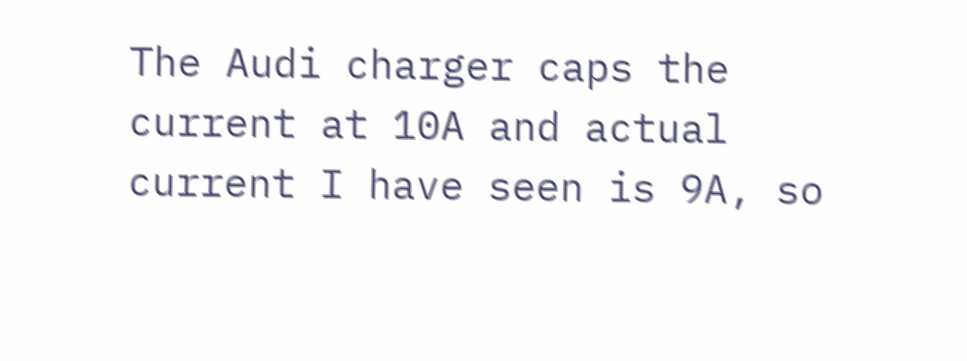The Audi charger caps the current at 10A and actual current I have seen is 9A, so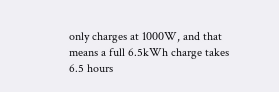only charges at 1000W, and that means a full 6.5kWh charge takes 6.5 hours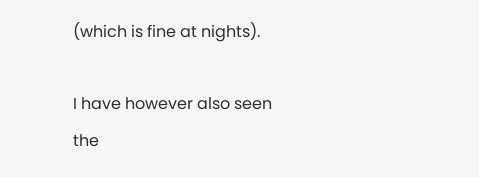(which is fine at nights).

I have however also seen the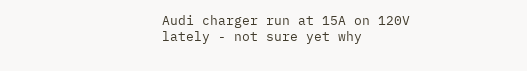Audi charger run at 15A on 120V lately - not sure yet why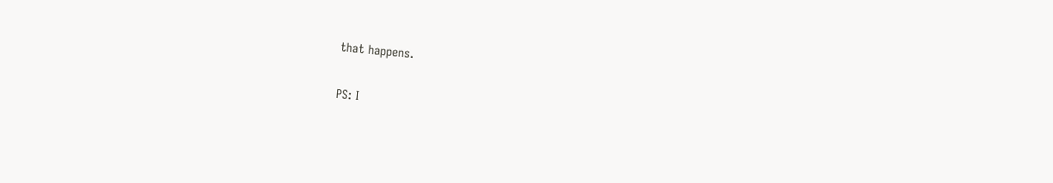that happens.

PS: I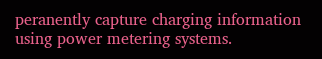peranently capture charging information using power metering systems.